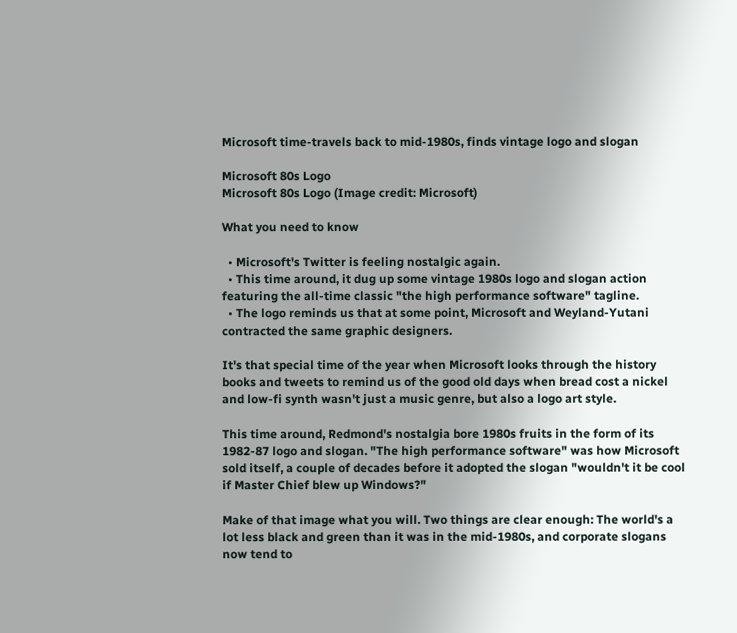Microsoft time-travels back to mid-1980s, finds vintage logo and slogan

Microsoft 80s Logo
Microsoft 80s Logo (Image credit: Microsoft)

What you need to know

  • Microsoft's Twitter is feeling nostalgic again.
  • This time around, it dug up some vintage 1980s logo and slogan action featuring the all-time classic "the high performance software" tagline.
  • The logo reminds us that at some point, Microsoft and Weyland-Yutani contracted the same graphic designers.

It's that special time of the year when Microsoft looks through the history books and tweets to remind us of the good old days when bread cost a nickel and low-fi synth wasn't just a music genre, but also a logo art style.

This time around, Redmond's nostalgia bore 1980s fruits in the form of its 1982-87 logo and slogan. "The high performance software" was how Microsoft sold itself, a couple of decades before it adopted the slogan "wouldn't it be cool if Master Chief blew up Windows?"

Make of that image what you will. Two things are clear enough: The world's a lot less black and green than it was in the mid-1980s, and corporate slogans now tend to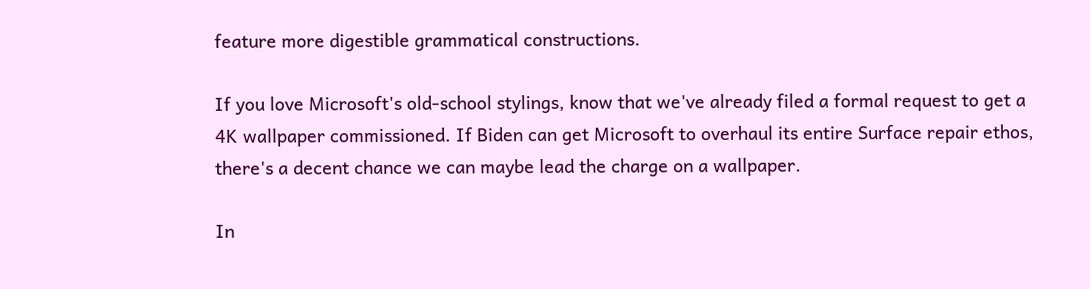feature more digestible grammatical constructions.

If you love Microsoft's old-school stylings, know that we've already filed a formal request to get a 4K wallpaper commissioned. If Biden can get Microsoft to overhaul its entire Surface repair ethos, there's a decent chance we can maybe lead the charge on a wallpaper.

In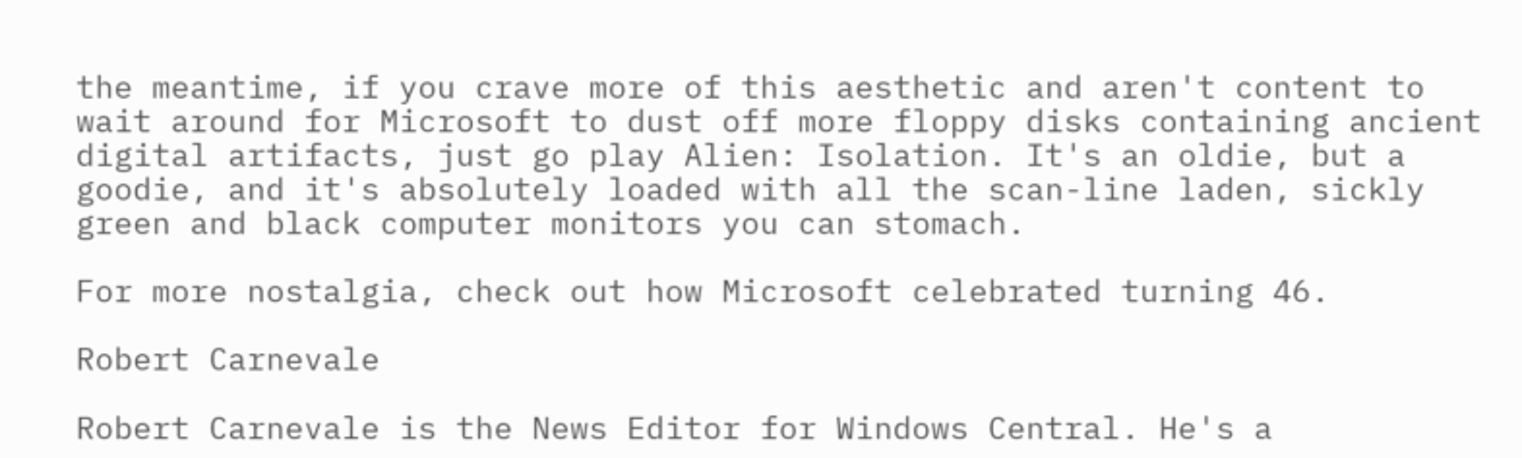the meantime, if you crave more of this aesthetic and aren't content to wait around for Microsoft to dust off more floppy disks containing ancient digital artifacts, just go play Alien: Isolation. It's an oldie, but a goodie, and it's absolutely loaded with all the scan-line laden, sickly green and black computer monitors you can stomach.

For more nostalgia, check out how Microsoft celebrated turning 46.

Robert Carnevale

Robert Carnevale is the News Editor for Windows Central. He's a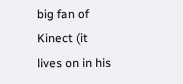big fan of Kinect (it lives on in his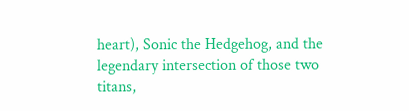heart), Sonic the Hedgehog, and the legendary intersection of those two titans,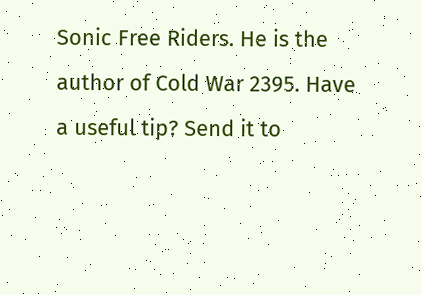Sonic Free Riders. He is the author of Cold War 2395. Have a useful tip? Send it to